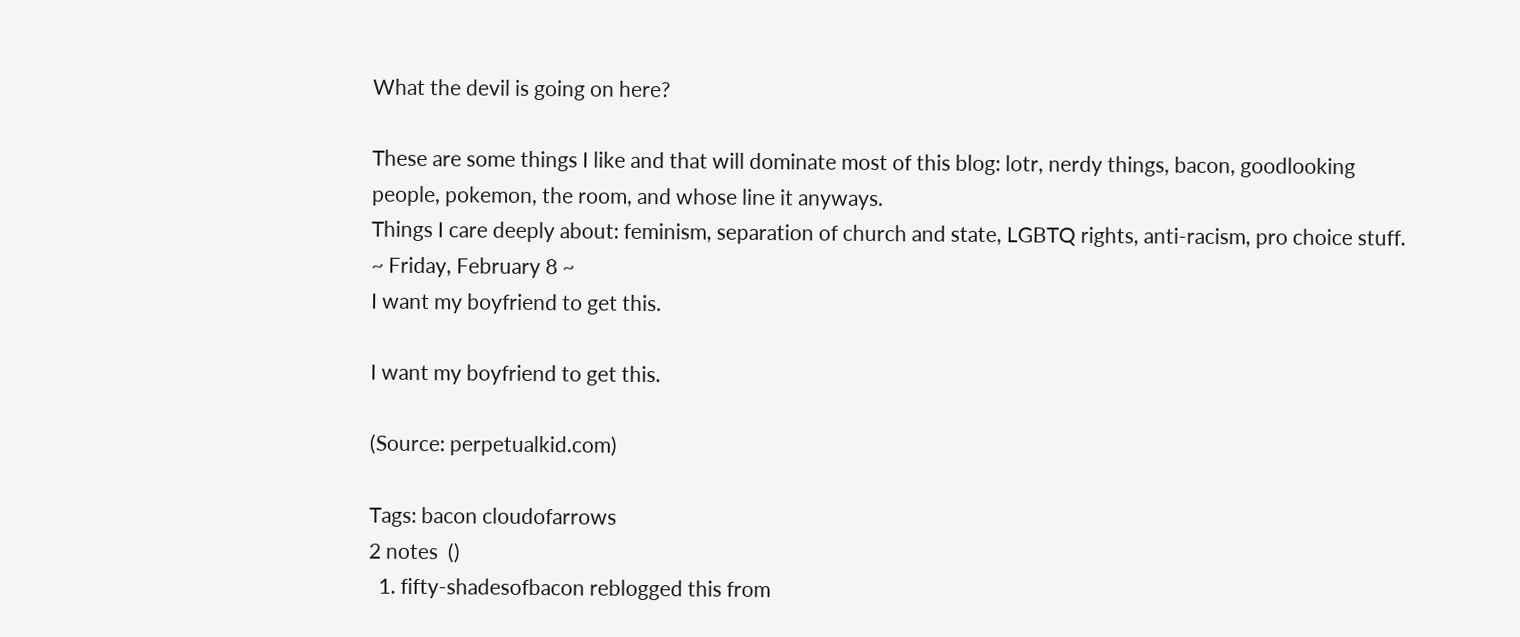What the devil is going on here?

These are some things I like and that will dominate most of this blog: lotr, nerdy things, bacon, goodlooking people, pokemon, the room, and whose line it anyways.
Things I care deeply about: feminism, separation of church and state, LGBTQ rights, anti-racism, pro choice stuff.
~ Friday, February 8 ~
I want my boyfriend to get this.

I want my boyfriend to get this.

(Source: perpetualkid.com)

Tags: bacon cloudofarrows
2 notes  ()
  1. fifty-shadesofbacon reblogged this from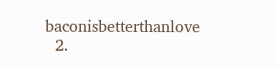baconisbetterthanlove
  2.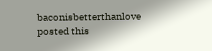baconisbetterthanlove posted this